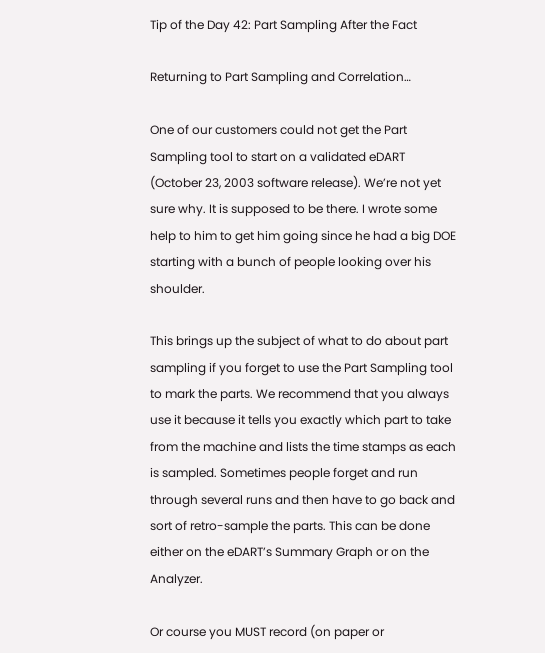Tip of the Day 42: Part Sampling After the Fact

Returning to Part Sampling and Correlation…

One of our customers could not get the Part Sampling tool to start on a validated eDART (October 23, 2003 software release). We’re not yet sure why. It is supposed to be there. I wrote some help to him to get him going since he had a big DOE starting with a bunch of people looking over his shoulder.

This brings up the subject of what to do about part sampling if you forget to use the Part Sampling tool to mark the parts. We recommend that you always use it because it tells you exactly which part to take from the machine and lists the time stamps as each is sampled. Sometimes people forget and run through several runs and then have to go back and sort of retro-sample the parts. This can be done either on the eDART’s Summary Graph or on the Analyzer.

Or course you MUST record (on paper or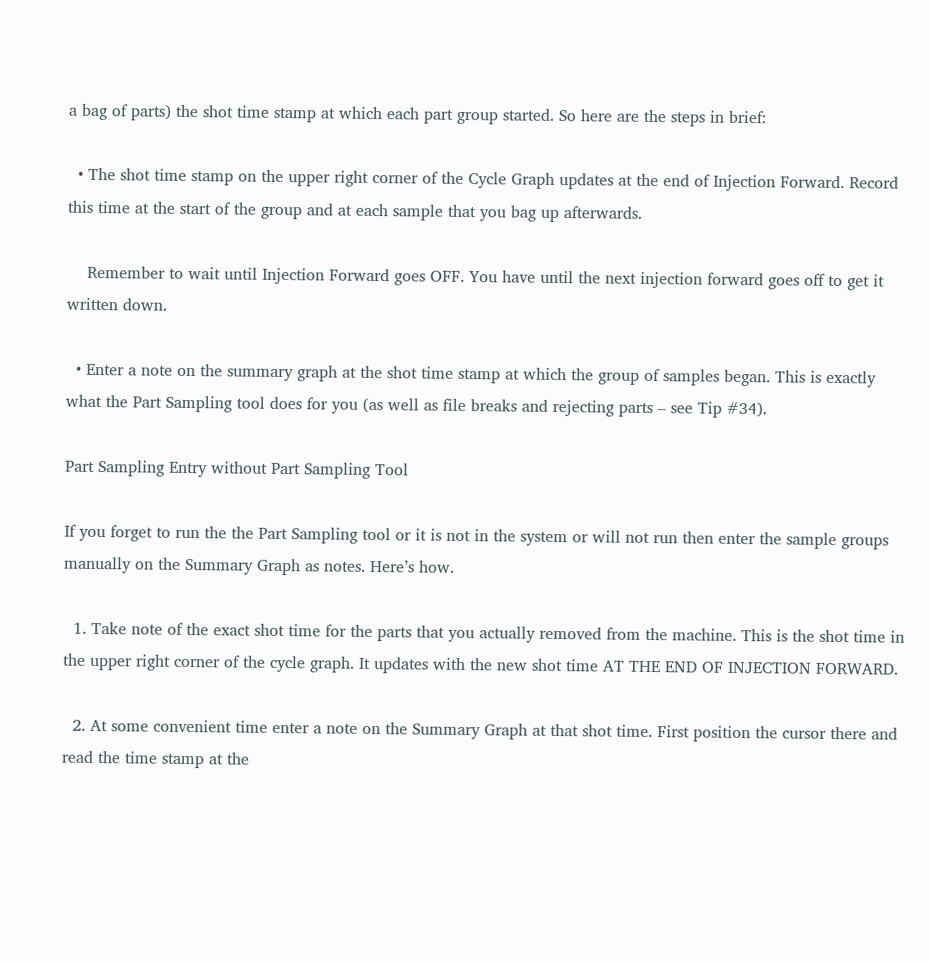a bag of parts) the shot time stamp at which each part group started. So here are the steps in brief:

  • The shot time stamp on the upper right corner of the Cycle Graph updates at the end of Injection Forward. Record this time at the start of the group and at each sample that you bag up afterwards.

    Remember to wait until Injection Forward goes OFF. You have until the next injection forward goes off to get it written down.

  • Enter a note on the summary graph at the shot time stamp at which the group of samples began. This is exactly what the Part Sampling tool does for you (as well as file breaks and rejecting parts – see Tip #34).

Part Sampling Entry without Part Sampling Tool

If you forget to run the the Part Sampling tool or it is not in the system or will not run then enter the sample groups manually on the Summary Graph as notes. Here’s how.

  1. Take note of the exact shot time for the parts that you actually removed from the machine. This is the shot time in the upper right corner of the cycle graph. It updates with the new shot time AT THE END OF INJECTION FORWARD.

  2. At some convenient time enter a note on the Summary Graph at that shot time. First position the cursor there and read the time stamp at the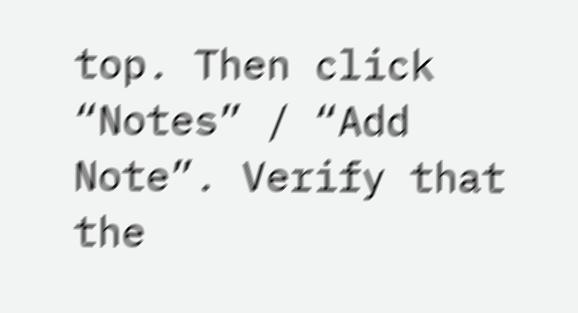top. Then click “Notes” / “Add Note”. Verify that the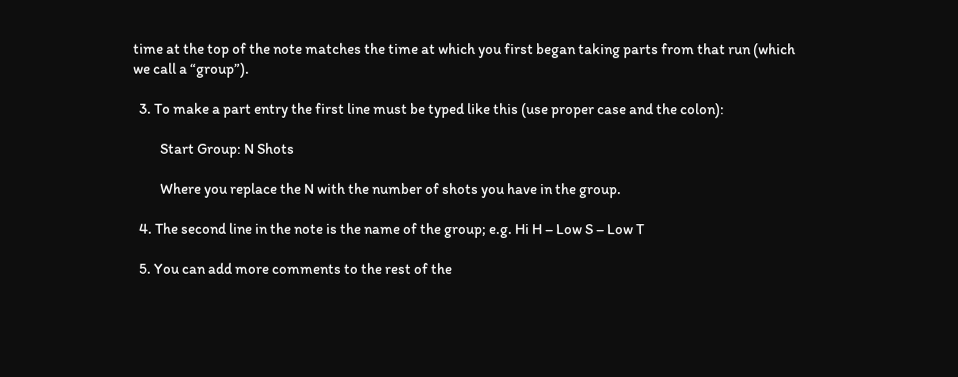time at the top of the note matches the time at which you first began taking parts from that run (which we call a “group”).

  3. To make a part entry the first line must be typed like this (use proper case and the colon):

         Start Group: N Shots

         Where you replace the N with the number of shots you have in the group.

  4. The second line in the note is the name of the group; e.g. Hi H – Low S – Low T

  5. You can add more comments to the rest of the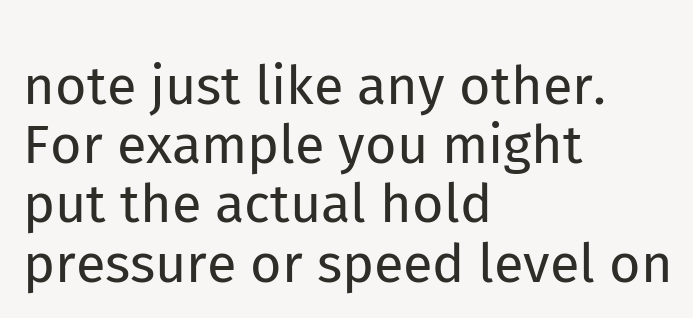note just like any other. For example you might put the actual hold pressure or speed level on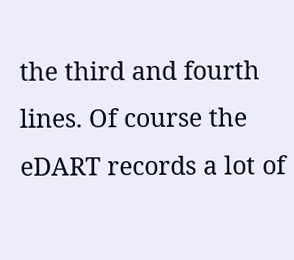the third and fourth lines. Of course the eDART records a lot of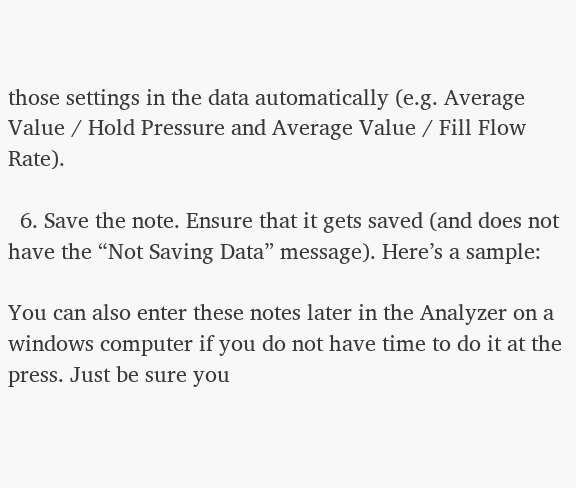those settings in the data automatically (e.g. Average Value / Hold Pressure and Average Value / Fill Flow Rate).

  6. Save the note. Ensure that it gets saved (and does not have the “Not Saving Data” message). Here’s a sample:

You can also enter these notes later in the Analyzer on a windows computer if you do not have time to do it at the press. Just be sure you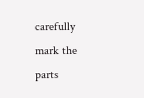carefully mark the parts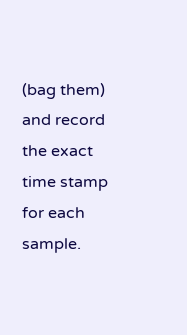(bag them) and record the exact time stamp for each sample.